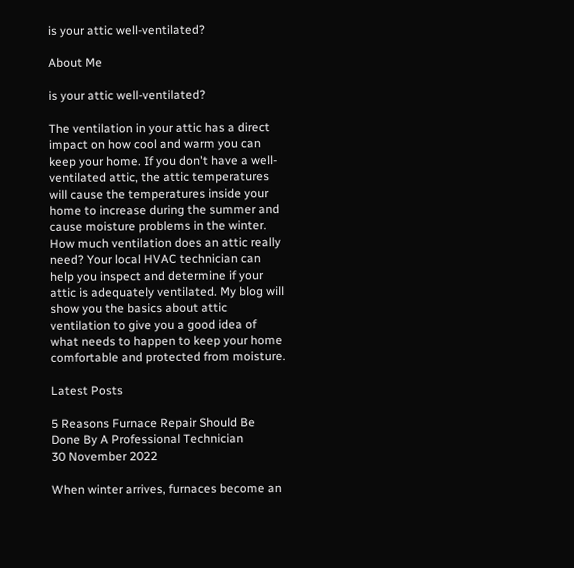is your attic well-ventilated?

About Me

is your attic well-ventilated?

The ventilation in your attic has a direct impact on how cool and warm you can keep your home. If you don't have a well-ventilated attic, the attic temperatures will cause the temperatures inside your home to increase during the summer and cause moisture problems in the winter. How much ventilation does an attic really need? Your local HVAC technician can help you inspect and determine if your attic is adequately ventilated. My blog will show you the basics about attic ventilation to give you a good idea of what needs to happen to keep your home comfortable and protected from moisture.

Latest Posts

5 Reasons Furnace Repair Should Be Done By A Professional Technician
30 November 2022

When winter arrives, furnaces become an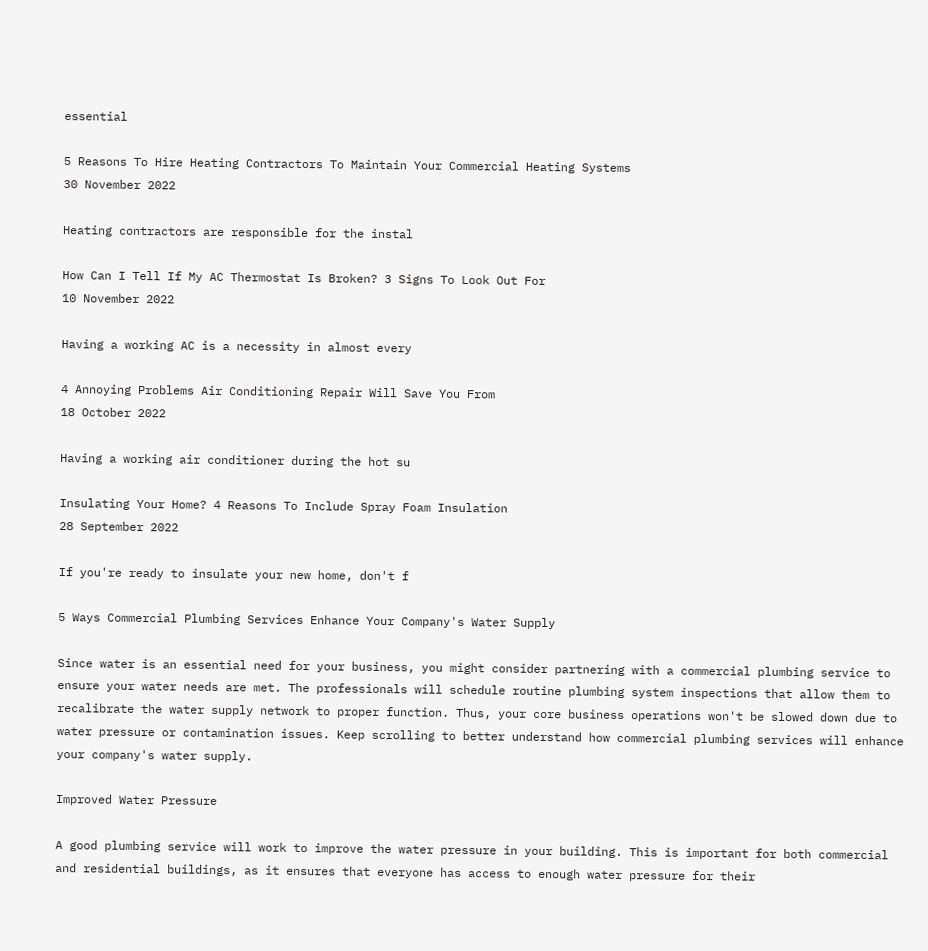essential

5 Reasons To Hire Heating Contractors To Maintain Your Commercial Heating Systems
30 November 2022

Heating contractors are responsible for the instal

How Can I Tell If My AC Thermostat Is Broken? 3 Signs To Look Out For
10 November 2022

Having a working AC is a necessity in almost every

4 Annoying Problems Air Conditioning Repair Will Save You From
18 October 2022

Having a working air conditioner during the hot su

Insulating Your Home? 4 Reasons To Include Spray Foam Insulation
28 September 2022

If you're ready to insulate your new home, don't f

5 Ways Commercial Plumbing Services Enhance Your Company's Water Supply

Since water is an essential need for your business, you might consider partnering with a commercial plumbing service to ensure your water needs are met. The professionals will schedule routine plumbing system inspections that allow them to recalibrate the water supply network to proper function. Thus, your core business operations won't be slowed down due to water pressure or contamination issues. Keep scrolling to better understand how commercial plumbing services will enhance your company's water supply.

Improved Water Pressure

A good plumbing service will work to improve the water pressure in your building. This is important for both commercial and residential buildings, as it ensures that everyone has access to enough water pressure for their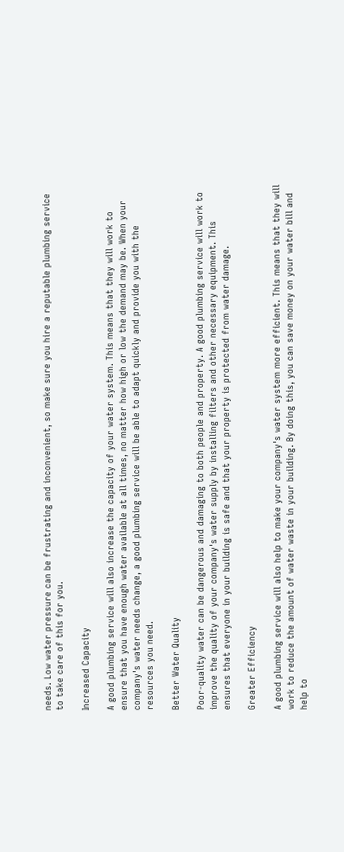needs. Low water pressure can be frustrating and inconvenient, so make sure you hire a reputable plumbing service to take care of this for you.

Increased Capacity

A good plumbing service will also increase the capacity of your water system. This means that they will work to ensure that you have enough water available at all times, no matter how high or low the demand may be. When your company's water needs change, a good plumbing service will be able to adapt quickly and provide you with the resources you need.

Better Water Quality

Poor-quality water can be dangerous and damaging to both people and property. A good plumbing service will work to improve the quality of your company's water supply by installing filters and other necessary equipment. This ensures that everyone in your building is safe and that your property is protected from water damage.

Greater Efficiency

A good plumbing service will also help to make your company's water system more efficient. This means that they will work to reduce the amount of water waste in your building. By doing this, you can save money on your water bill and help to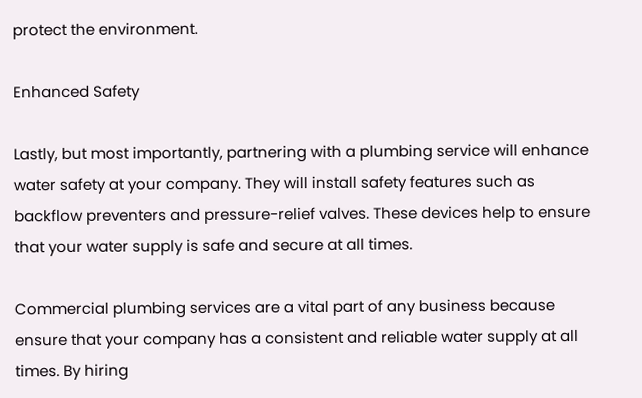protect the environment.

Enhanced Safety

Lastly, but most importantly, partnering with a plumbing service will enhance water safety at your company. They will install safety features such as backflow preventers and pressure-relief valves. These devices help to ensure that your water supply is safe and secure at all times.

Commercial plumbing services are a vital part of any business because ensure that your company has a consistent and reliable water supply at all times. By hiring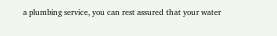a plumbing service, you can rest assured that your water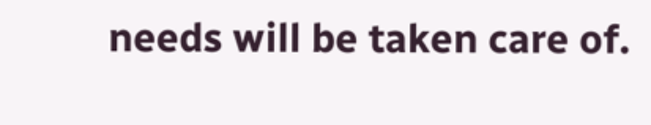needs will be taken care of.